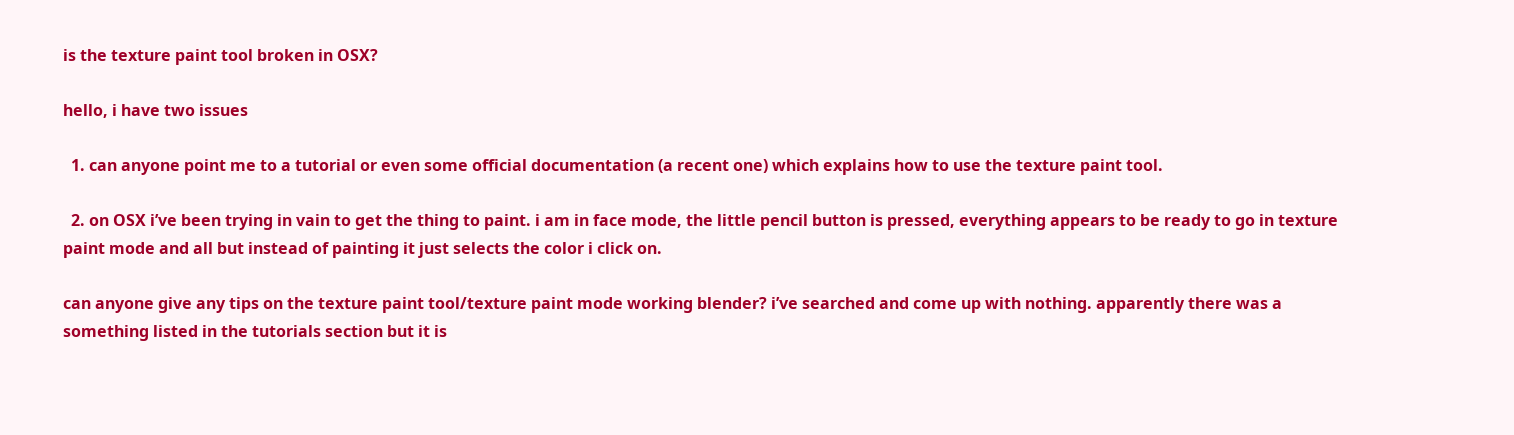is the texture paint tool broken in OSX?

hello, i have two issues

  1. can anyone point me to a tutorial or even some official documentation (a recent one) which explains how to use the texture paint tool.

  2. on OSX i’ve been trying in vain to get the thing to paint. i am in face mode, the little pencil button is pressed, everything appears to be ready to go in texture paint mode and all but instead of painting it just selects the color i click on.

can anyone give any tips on the texture paint tool/texture paint mode working blender? i’ve searched and come up with nothing. apparently there was a something listed in the tutorials section but it is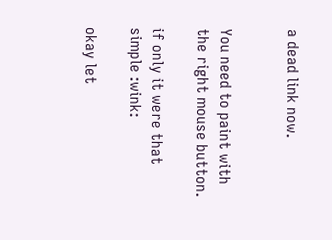a dead link now.


You need to paint with the right mouse button.

if only it were that simple :wink:

okay let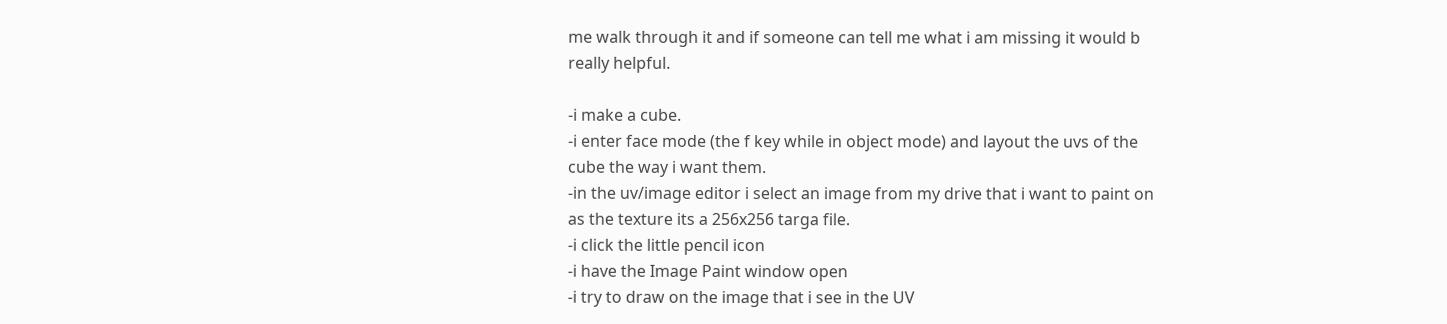me walk through it and if someone can tell me what i am missing it would b really helpful.

-i make a cube.
-i enter face mode (the f key while in object mode) and layout the uvs of the cube the way i want them.
-in the uv/image editor i select an image from my drive that i want to paint on as the texture its a 256x256 targa file.
-i click the little pencil icon
-i have the Image Paint window open
-i try to draw on the image that i see in the UV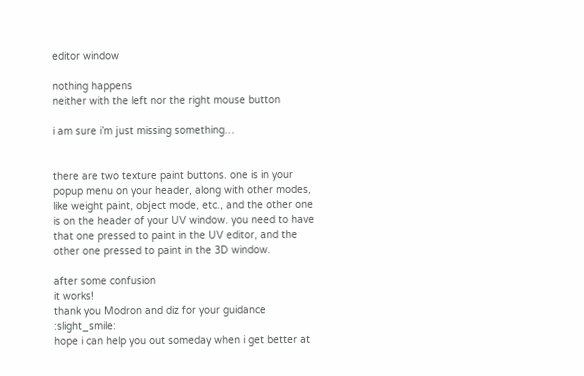editor window

nothing happens
neither with the left nor the right mouse button

i am sure i’m just missing something…


there are two texture paint buttons. one is in your popup menu on your header, along with other modes, like weight paint, object mode, etc., and the other one is on the header of your UV window. you need to have that one pressed to paint in the UV editor, and the other one pressed to paint in the 3D window.

after some confusion
it works!
thank you Modron and diz for your guidance :slight_smile:
hope i can help you out someday when i get better at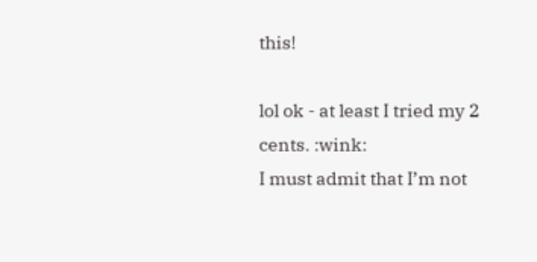this!

lol ok - at least I tried my 2 cents. :wink:
I must admit that I’m not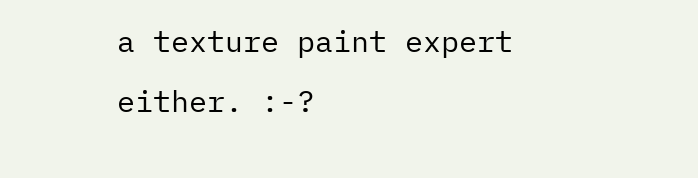a texture paint expert either. :-?